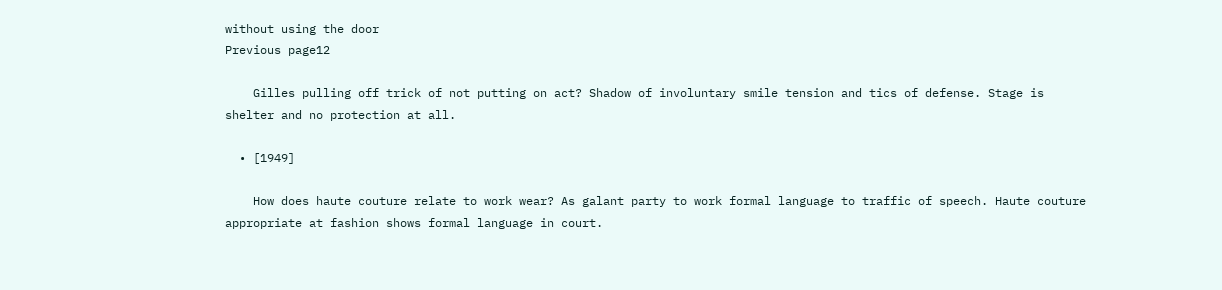without using the door
Previous page12

    Gilles pulling off trick of not putting on act? Shadow of involuntary smile tension and tics of defense. Stage is shelter and no protection at all.

  • [1949]

    How does haute couture relate to work wear? As galant party to work formal language to traffic of speech. Haute couture appropriate at fashion shows formal language in court.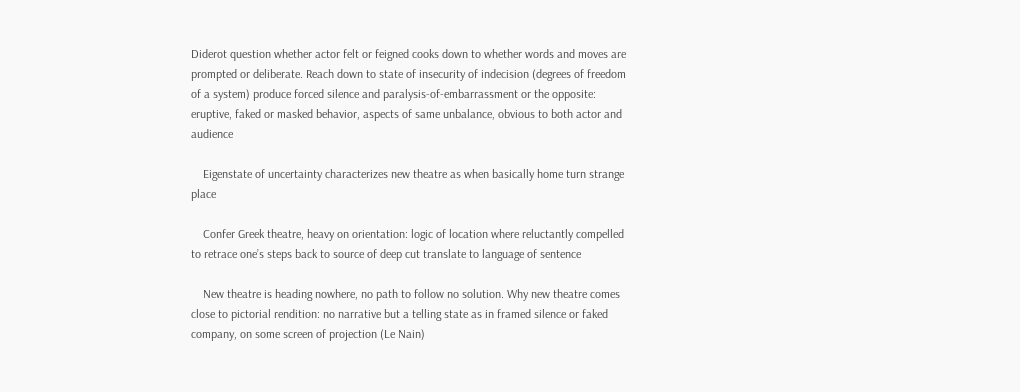Diderot question whether actor felt or feigned cooks down to whether words and moves are prompted or deliberate. Reach down to state of insecurity of indecision (degrees of freedom of a system) produce forced silence and paralysis-of-embarrassment or the opposite: eruptive, faked or masked behavior, aspects of same unbalance, obvious to both actor and audience

    Eigenstate of uncertainty characterizes new theatre as when basically home turn strange place

    Confer Greek theatre, heavy on orientation: logic of location where reluctantly compelled to retrace one’s steps back to source of deep cut translate to language of sentence

    New theatre is heading nowhere, no path to follow no solution. Why new theatre comes close to pictorial rendition: no narrative but a telling state as in framed silence or faked company, on some screen of projection (Le Nain)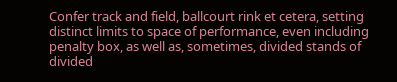Confer track and field, ballcourt rink et cetera, setting distinct limits to space of performance, even including penalty box, as well as, sometimes, divided stands of divided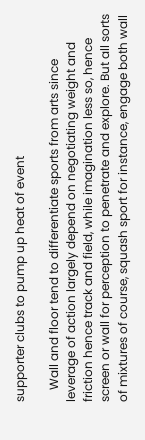supporter clubs to pump up heat of event

    Wall and floor tend to differentiate sports from arts since leverage of action largely depend on negotiating weight and friction hence track and field, while imagination less so, hence screen or wall for perception to penetrate and explore. But all sorts of mixtures of course, squash sport for instance, engage both wall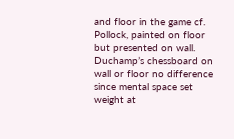and floor in the game cf. Pollock, painted on floor but presented on wall. Duchamp’s chessboard on wall or floor no difference since mental space set weight at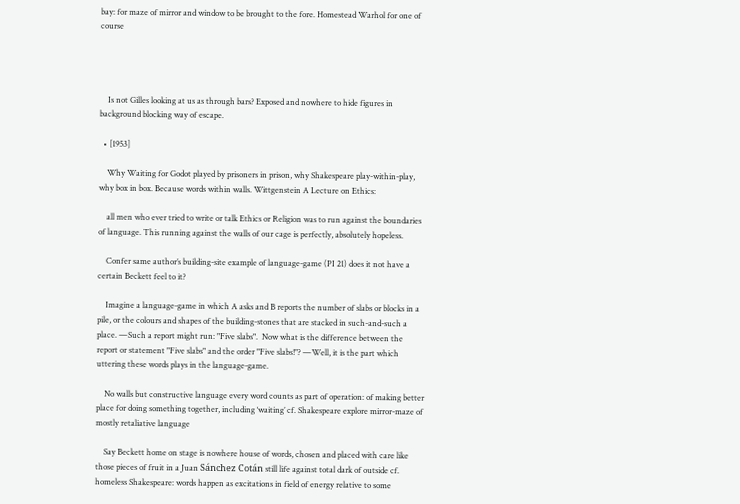bay: for maze of mirror and window to be brought to the fore. Homestead Warhol for one of course




    Is not Gilles looking at us as through bars? Exposed and nowhere to hide figures in background blocking way of escape.

  • [1953]

    Why Waiting for Godot played by prisoners in prison, why Shakespeare play-within-play, why box in box. Because words within walls. Wittgenstein A Lecture on Ethics:

    all men who ever tried to write or talk Ethics or Religion was to run against the boundaries of language. This running against the walls of our cage is perfectly, absolutely hopeless.

    Confer same author’s building-site example of language-game (PI 21) does it not have a certain Beckett feel to it?

    Imagine a language-game in which A asks and B reports the number of slabs or blocks in a pile, or the colours and shapes of the building-stones that are stacked in such-and-such a place. —Such a report might run: "Five slabs".  Now what is the difference between the report or statement "Five slabs" and the order "Five slabs!"? —Well, it is the part which uttering these words plays in the language-game.

    No walls but constructive language every word counts as part of operation: of making better place for doing something together, including ‘waiting’ cf. Shakespeare explore mirror-maze of mostly retaliative language

    Say Beckett home on stage is nowhere house of words, chosen and placed with care like those pieces of fruit in a Juan Sánchez Cotán still life against total dark of outside cf. homeless Shakespeare: words happen as excitations in field of energy relative to some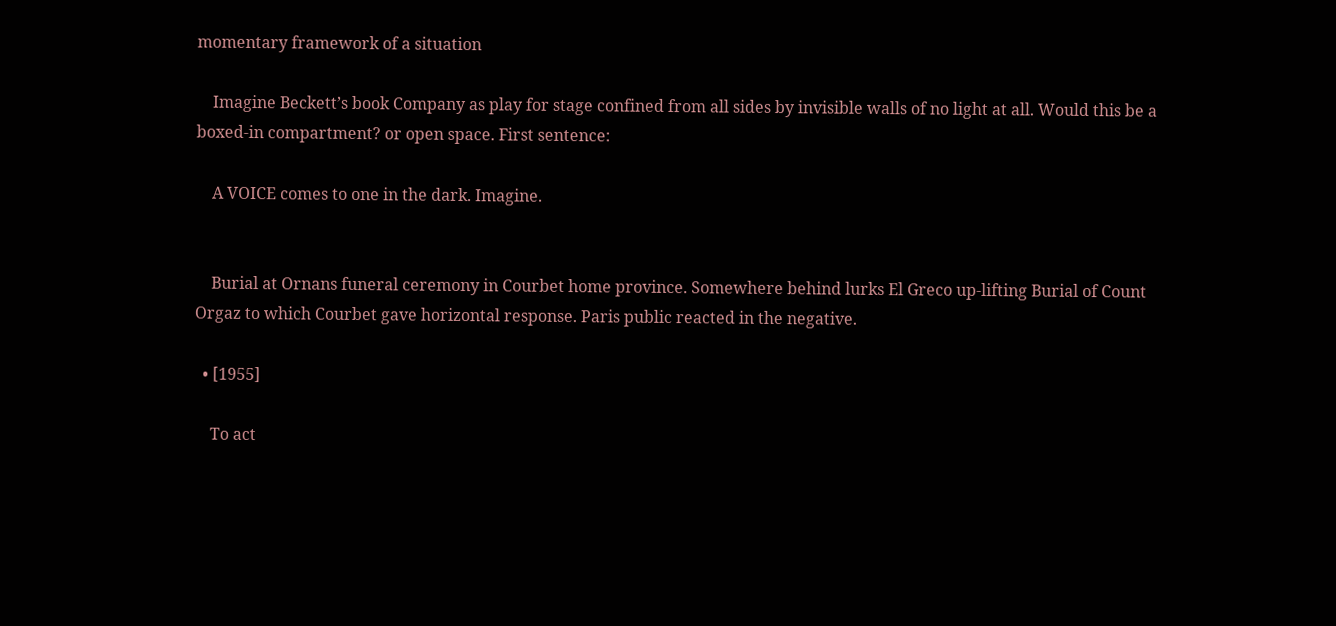momentary framework of a situation

    Imagine Beckett’s book Company as play for stage confined from all sides by invisible walls of no light at all. Would this be a boxed-in compartment? or open space. First sentence:

    A VOICE comes to one in the dark. Imagine.


    Burial at Ornans funeral ceremony in Courbet home province. Somewhere behind lurks El Greco up-lifting Burial of Count Orgaz to which Courbet gave horizontal response. Paris public reacted in the negative.

  • [1955]

    To act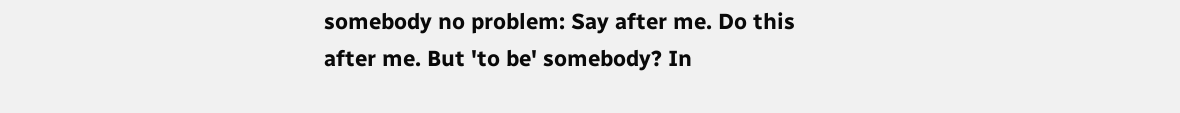somebody no problem: Say after me. Do this after me. But 'to be' somebody? In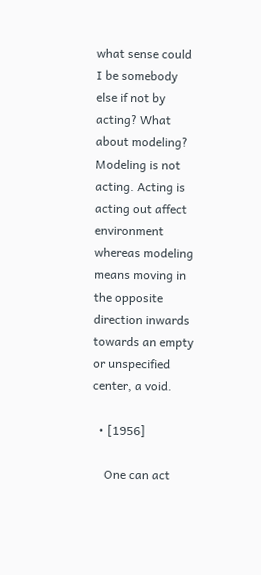what sense could I be somebody else if not by acting? What about modeling? Modeling is not acting. Acting is acting out affect environment whereas modeling means moving in the opposite direction inwards towards an empty or unspecified center, a void.

  • [1956]

    One can act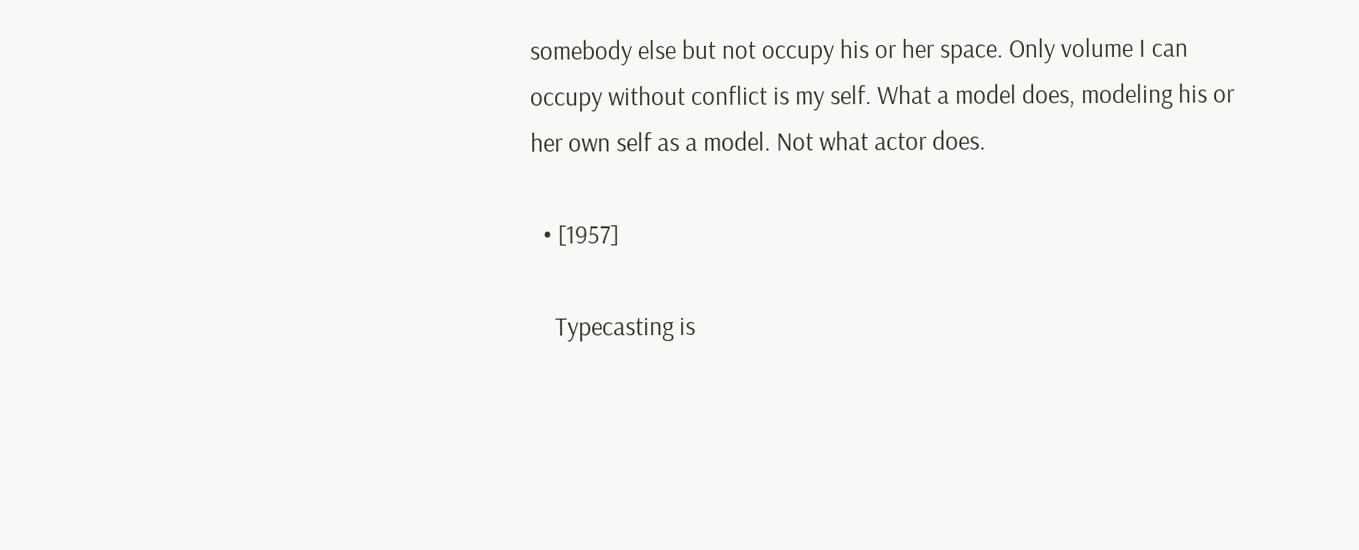somebody else but not occupy his or her space. Only volume I can occupy without conflict is my self. What a model does, modeling his or her own self as a model. Not what actor does.

  • [1957]

    Typecasting is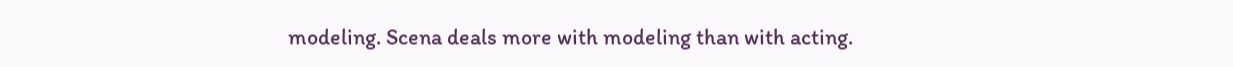modeling. Scena deals more with modeling than with acting.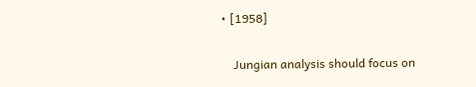• [1958]

    Jungian analysis should focus on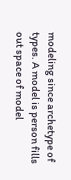modeling since archetype of types. A model is person fills out space of model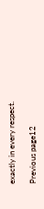exactly in every respect.

Previous page12